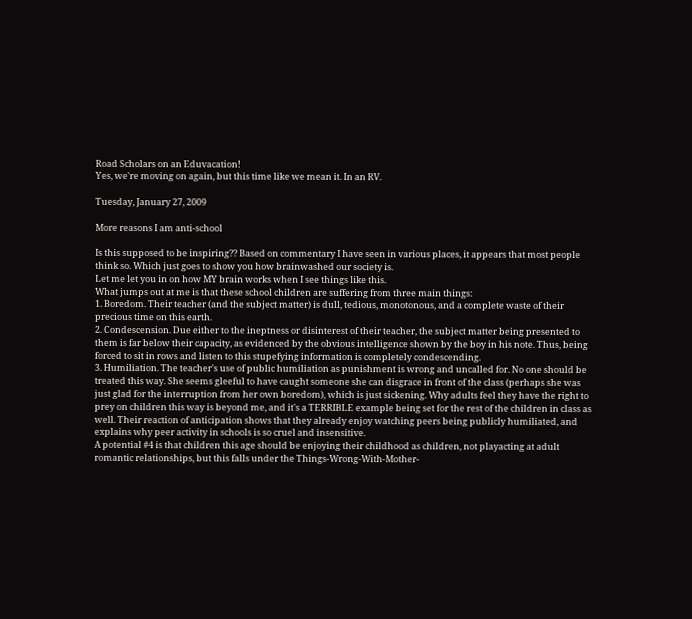Road Scholars on an Eduvacation!
Yes, we're moving on again, but this time like we mean it. In an RV.

Tuesday, January 27, 2009

More reasons I am anti-school

Is this supposed to be inspiring?? Based on commentary I have seen in various places, it appears that most people think so. Which just goes to show you how brainwashed our society is.
Let me let you in on how MY brain works when I see things like this.
What jumps out at me is that these school children are suffering from three main things:
1. Boredom. Their teacher (and the subject matter) is dull, tedious, monotonous, and a complete waste of their precious time on this earth.
2. Condescension. Due either to the ineptness or disinterest of their teacher, the subject matter being presented to them is far below their capacity, as evidenced by the obvious intelligence shown by the boy in his note. Thus, being forced to sit in rows and listen to this stupefying information is completely condescending.
3. Humiliation. The teacher's use of public humiliation as punishment is wrong and uncalled for. No one should be treated this way. She seems gleeful to have caught someone she can disgrace in front of the class (perhaps she was just glad for the interruption from her own boredom), which is just sickening. Why adults feel they have the right to prey on children this way is beyond me, and it's a TERRIBLE example being set for the rest of the children in class as well. Their reaction of anticipation shows that they already enjoy watching peers being publicly humiliated, and explains why peer activity in schools is so cruel and insensitive.
A potential #4 is that children this age should be enjoying their childhood as children, not playacting at adult romantic relationships, but this falls under the Things-Wrong-With-Mother-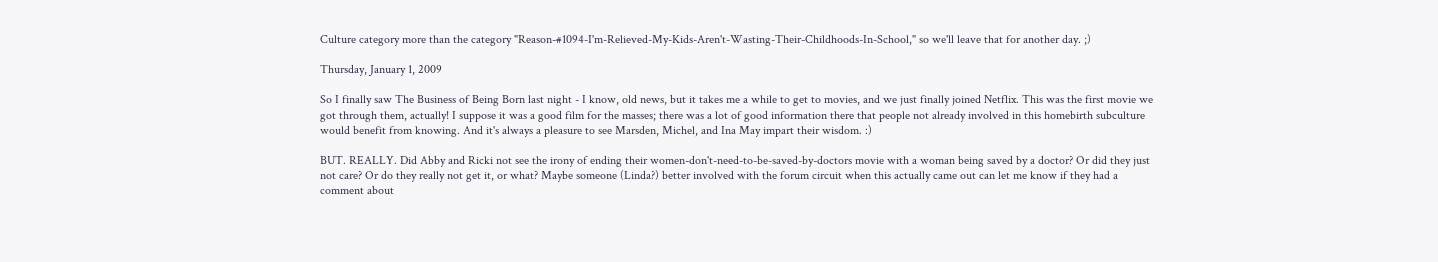Culture category more than the category "Reason-#1094-I'm-Relieved-My-Kids-Aren't-Wasting-Their-Childhoods-In-School," so we'll leave that for another day. ;)

Thursday, January 1, 2009

So I finally saw The Business of Being Born last night - I know, old news, but it takes me a while to get to movies, and we just finally joined Netflix. This was the first movie we got through them, actually! I suppose it was a good film for the masses; there was a lot of good information there that people not already involved in this homebirth subculture would benefit from knowing. And it's always a pleasure to see Marsden, Michel, and Ina May impart their wisdom. :)

BUT. REALLY. Did Abby and Ricki not see the irony of ending their women-don't-need-to-be-saved-by-doctors movie with a woman being saved by a doctor? Or did they just not care? Or do they really not get it, or what? Maybe someone (Linda?) better involved with the forum circuit when this actually came out can let me know if they had a comment about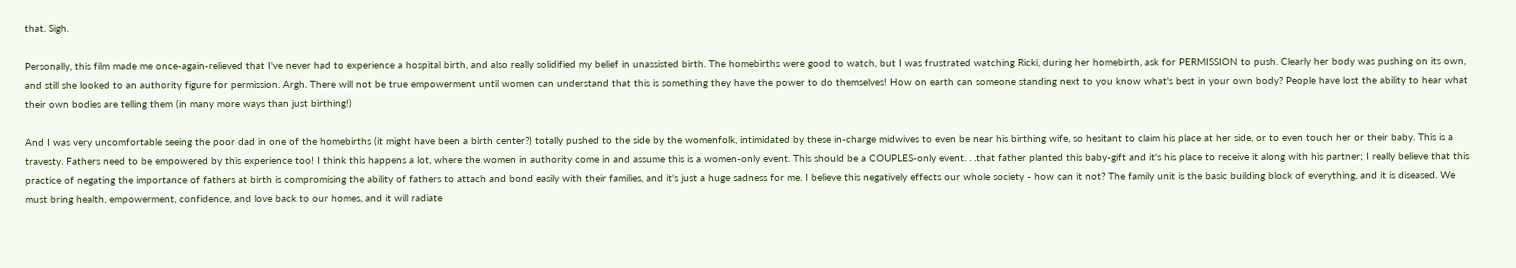that. Sigh.

Personally, this film made me once-again-relieved that I've never had to experience a hospital birth, and also really solidified my belief in unassisted birth. The homebirths were good to watch, but I was frustrated watching Ricki, during her homebirth, ask for PERMISSION to push. Clearly her body was pushing on its own, and still she looked to an authority figure for permission. Argh. There will not be true empowerment until women can understand that this is something they have the power to do themselves! How on earth can someone standing next to you know what's best in your own body? People have lost the ability to hear what their own bodies are telling them (in many more ways than just birthing!)

And I was very uncomfortable seeing the poor dad in one of the homebirths (it might have been a birth center?) totally pushed to the side by the womenfolk, intimidated by these in-charge midwives to even be near his birthing wife, so hesitant to claim his place at her side, or to even touch her or their baby. This is a travesty. Fathers need to be empowered by this experience too! I think this happens a lot, where the women in authority come in and assume this is a women-only event. This should be a COUPLES-only event. . .that father planted this baby-gift and it's his place to receive it along with his partner; I really believe that this practice of negating the importance of fathers at birth is compromising the ability of fathers to attach and bond easily with their families, and it's just a huge sadness for me. I believe this negatively effects our whole society - how can it not? The family unit is the basic building block of everything, and it is diseased. We must bring health, empowerment, confidence, and love back to our homes, and it will radiate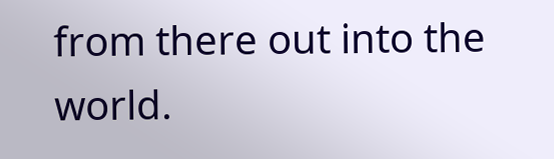from there out into the world.